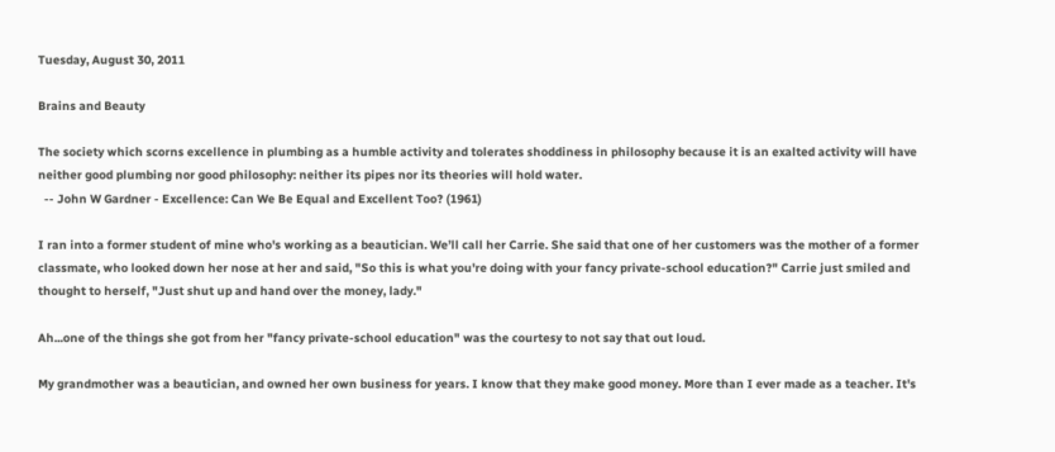Tuesday, August 30, 2011

Brains and Beauty

The society which scorns excellence in plumbing as a humble activity and tolerates shoddiness in philosophy because it is an exalted activity will have neither good plumbing nor good philosophy: neither its pipes nor its theories will hold water.
  -- John W Gardner - Excellence: Can We Be Equal and Excellent Too? (1961)

I ran into a former student of mine who's working as a beautician. We’ll call her Carrie. She said that one of her customers was the mother of a former classmate, who looked down her nose at her and said, "So this is what you're doing with your fancy private-school education?" Carrie just smiled and thought to herself, "Just shut up and hand over the money, lady."

Ah...one of the things she got from her "fancy private-school education" was the courtesy to not say that out loud.

My grandmother was a beautician, and owned her own business for years. I know that they make good money. More than I ever made as a teacher. It's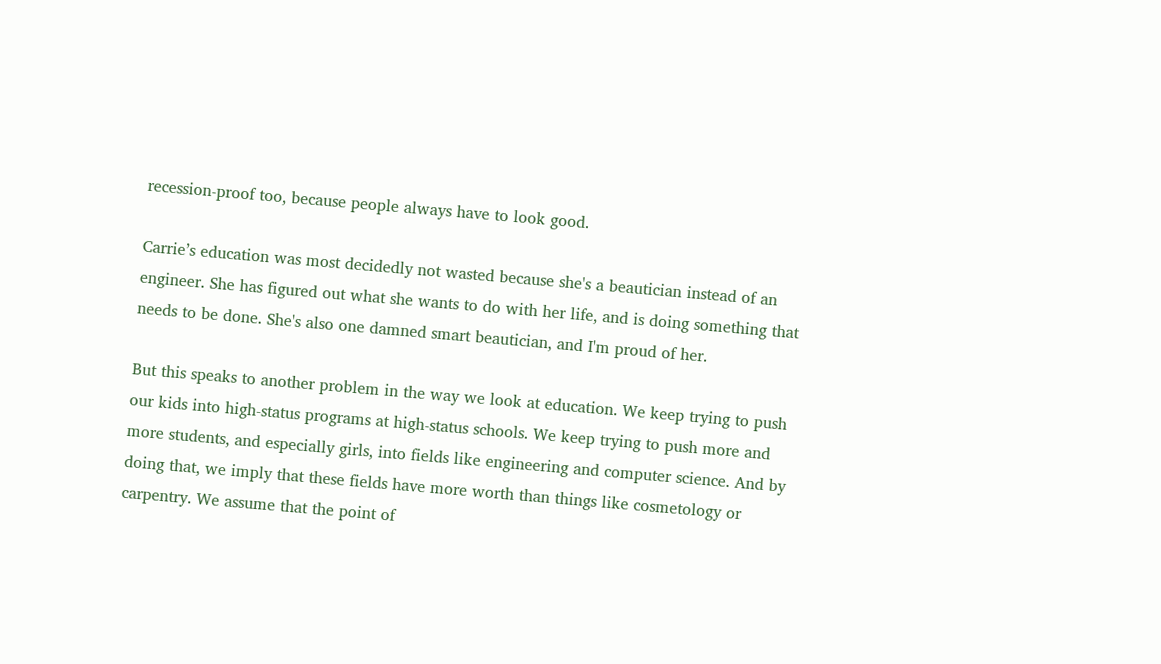recession-proof too, because people always have to look good.

Carrie’s education was most decidedly not wasted because she's a beautician instead of an engineer. She has figured out what she wants to do with her life, and is doing something that needs to be done. She's also one damned smart beautician, and I'm proud of her.

But this speaks to another problem in the way we look at education. We keep trying to push our kids into high-status programs at high-status schools. We keep trying to push more and more students, and especially girls, into fields like engineering and computer science. And by doing that, we imply that these fields have more worth than things like cosmetology or carpentry. We assume that the point of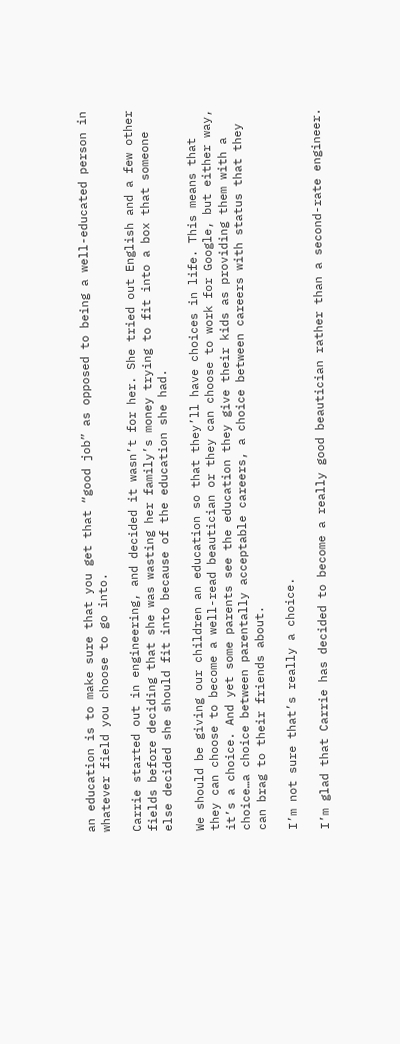an education is to make sure that you get that “good job” as opposed to being a well-educated person in whatever field you choose to go into.

Carrie started out in engineering, and decided it wasn’t for her. She tried out English and a few other fields before deciding that she was wasting her family’s money trying to fit into a box that someone else decided she should fit into because of the education she had.

We should be giving our children an education so that they’ll have choices in life. This means that they can choose to become a well-read beautician or they can choose to work for Google, but either way, it’s a choice. And yet some parents see the education they give their kids as providing them with a choice…a choice between parentally acceptable careers, a choice between careers with status that they can brag to their friends about.

I’m not sure that’s really a choice.

I’m glad that Carrie has decided to become a really good beautician rather than a second-rate engineer.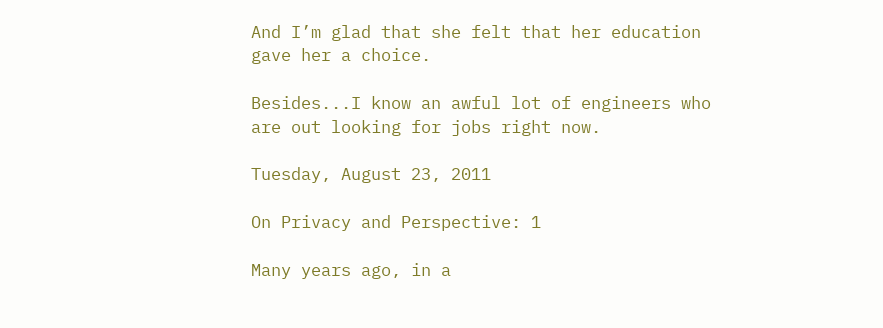And I’m glad that she felt that her education gave her a choice.

Besides...I know an awful lot of engineers who are out looking for jobs right now.

Tuesday, August 23, 2011

On Privacy and Perspective: 1

Many years ago, in a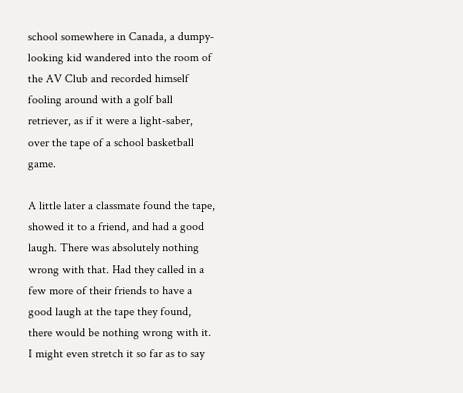school somewhere in Canada, a dumpy-looking kid wandered into the room of the AV Club and recorded himself fooling around with a golf ball retriever, as if it were a light-saber, over the tape of a school basketball game.

A little later a classmate found the tape, showed it to a friend, and had a good laugh. There was absolutely nothing wrong with that. Had they called in a few more of their friends to have a good laugh at the tape they found, there would be nothing wrong with it. I might even stretch it so far as to say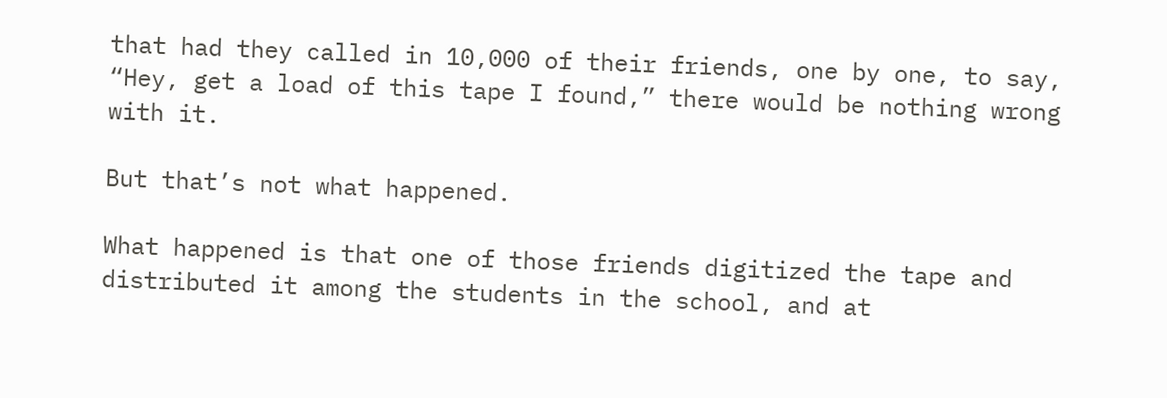that had they called in 10,000 of their friends, one by one, to say, “Hey, get a load of this tape I found,” there would be nothing wrong with it.

But that’s not what happened.

What happened is that one of those friends digitized the tape and distributed it among the students in the school, and at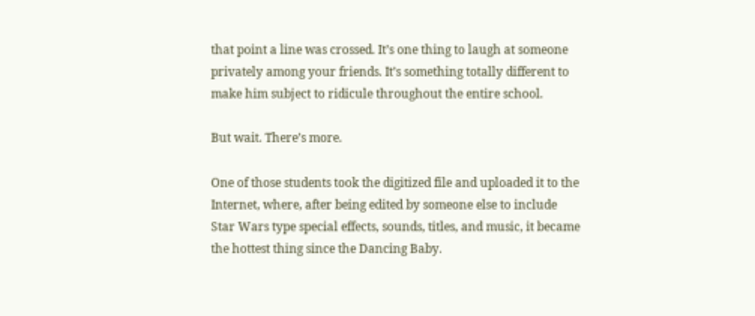that point a line was crossed. It’s one thing to laugh at someone privately among your friends. It’s something totally different to make him subject to ridicule throughout the entire school.

But wait. There’s more.

One of those students took the digitized file and uploaded it to the Internet, where, after being edited by someone else to include Star Wars type special effects, sounds, titles, and music, it became the hottest thing since the Dancing Baby.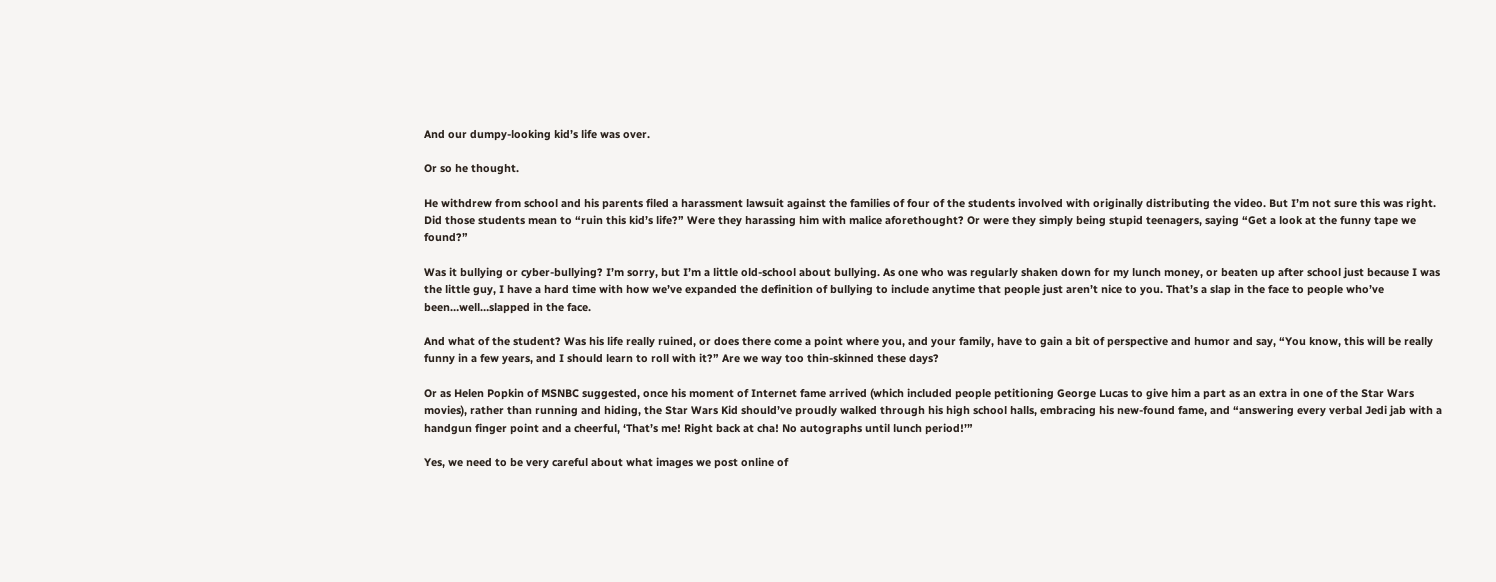And our dumpy-looking kid’s life was over.

Or so he thought.

He withdrew from school and his parents filed a harassment lawsuit against the families of four of the students involved with originally distributing the video. But I’m not sure this was right. Did those students mean to “ruin this kid’s life?” Were they harassing him with malice aforethought? Or were they simply being stupid teenagers, saying “Get a look at the funny tape we found?”

Was it bullying or cyber-bullying? I’m sorry, but I’m a little old-school about bullying. As one who was regularly shaken down for my lunch money, or beaten up after school just because I was the little guy, I have a hard time with how we’ve expanded the definition of bullying to include anytime that people just aren’t nice to you. That’s a slap in the face to people who’ve been…well…slapped in the face.

And what of the student? Was his life really ruined, or does there come a point where you, and your family, have to gain a bit of perspective and humor and say, “You know, this will be really funny in a few years, and I should learn to roll with it?” Are we way too thin-skinned these days?

Or as Helen Popkin of MSNBC suggested, once his moment of Internet fame arrived (which included people petitioning George Lucas to give him a part as an extra in one of the Star Wars movies), rather than running and hiding, the Star Wars Kid should’ve proudly walked through his high school halls, embracing his new-found fame, and “answering every verbal Jedi jab with a handgun finger point and a cheerful, ‘That’s me! Right back at cha! No autographs until lunch period!’”

Yes, we need to be very careful about what images we post online of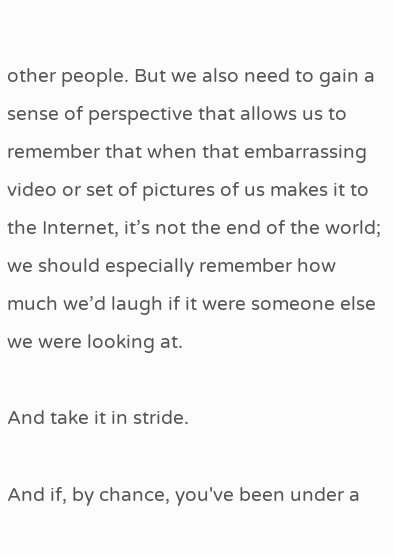other people. But we also need to gain a sense of perspective that allows us to remember that when that embarrassing video or set of pictures of us makes it to the Internet, it’s not the end of the world; we should especially remember how much we’d laugh if it were someone else we were looking at.

And take it in stride.

And if, by chance, you've been under a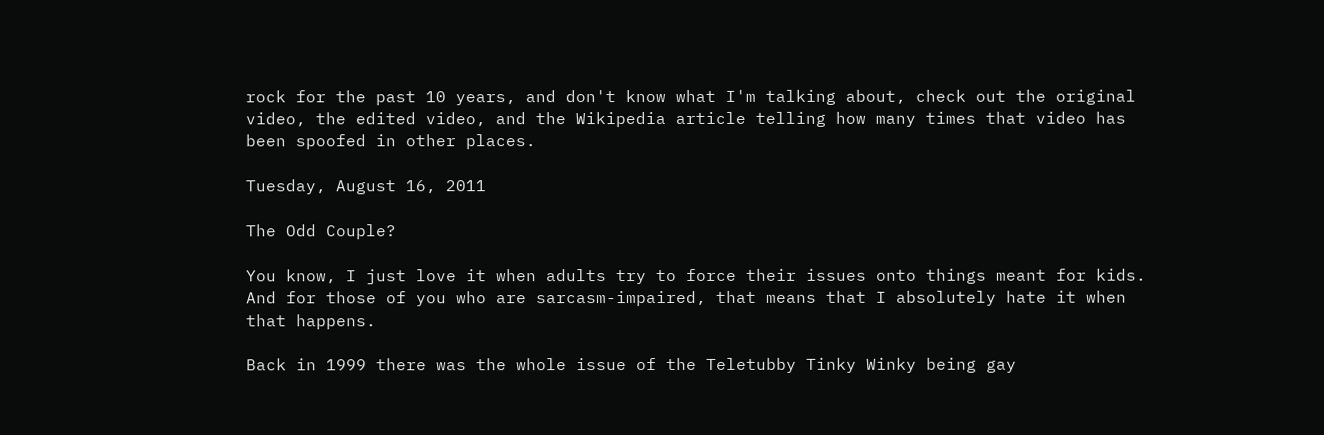rock for the past 10 years, and don't know what I'm talking about, check out the original video, the edited video, and the Wikipedia article telling how many times that video has been spoofed in other places.

Tuesday, August 16, 2011

The Odd Couple?

You know, I just love it when adults try to force their issues onto things meant for kids. And for those of you who are sarcasm-impaired, that means that I absolutely hate it when that happens.

Back in 1999 there was the whole issue of the Teletubby Tinky Winky being gay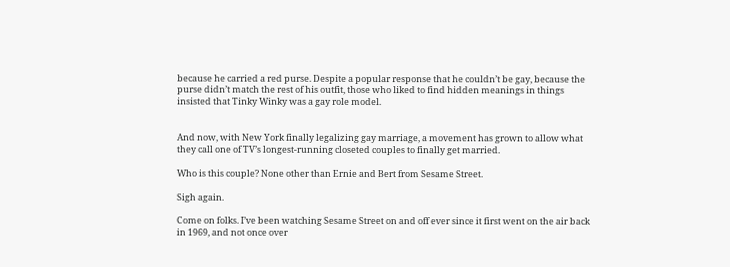because he carried a red purse. Despite a popular response that he couldn’t be gay, because the purse didn’t match the rest of his outfit, those who liked to find hidden meanings in things insisted that Tinky Winky was a gay role model.


And now, with New York finally legalizing gay marriage, a movement has grown to allow what they call one of TV’s longest-running closeted couples to finally get married.

Who is this couple? None other than Ernie and Bert from Sesame Street.

Sigh again.

Come on folks. I’ve been watching Sesame Street on and off ever since it first went on the air back in 1969, and not once over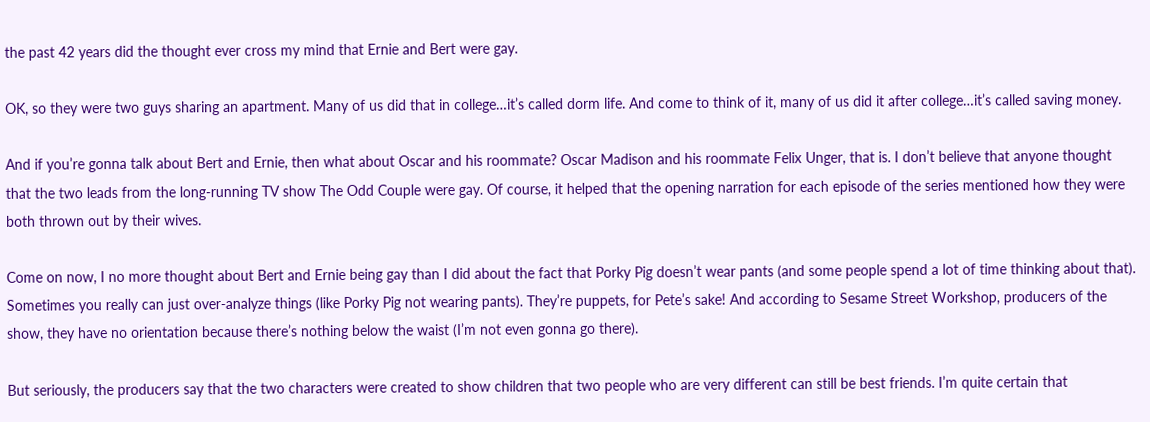the past 42 years did the thought ever cross my mind that Ernie and Bert were gay.

OK, so they were two guys sharing an apartment. Many of us did that in college…it’s called dorm life. And come to think of it, many of us did it after college…it’s called saving money.

And if you’re gonna talk about Bert and Ernie, then what about Oscar and his roommate? Oscar Madison and his roommate Felix Unger, that is. I don’t believe that anyone thought that the two leads from the long-running TV show The Odd Couple were gay. Of course, it helped that the opening narration for each episode of the series mentioned how they were both thrown out by their wives.

Come on now, I no more thought about Bert and Ernie being gay than I did about the fact that Porky Pig doesn’t wear pants (and some people spend a lot of time thinking about that). Sometimes you really can just over-analyze things (like Porky Pig not wearing pants). They’re puppets, for Pete’s sake! And according to Sesame Street Workshop, producers of the show, they have no orientation because there’s nothing below the waist (I’m not even gonna go there).

But seriously, the producers say that the two characters were created to show children that two people who are very different can still be best friends. I’m quite certain that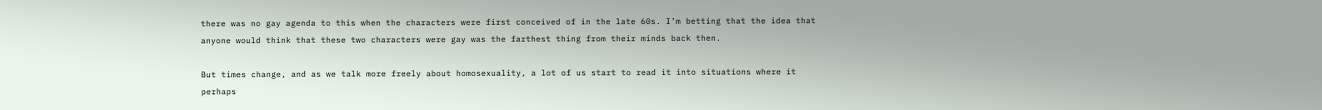there was no gay agenda to this when the characters were first conceived of in the late 60s. I’m betting that the idea that anyone would think that these two characters were gay was the farthest thing from their minds back then.

But times change, and as we talk more freely about homosexuality, a lot of us start to read it into situations where it perhaps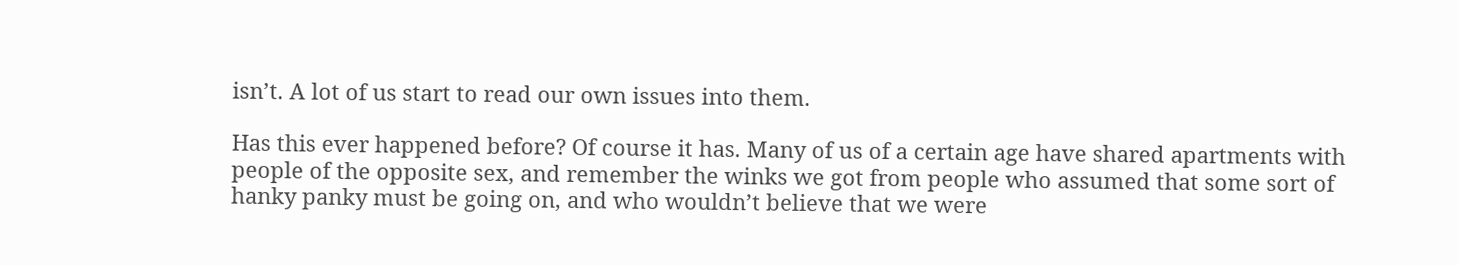isn’t. A lot of us start to read our own issues into them.

Has this ever happened before? Of course it has. Many of us of a certain age have shared apartments with people of the opposite sex, and remember the winks we got from people who assumed that some sort of hanky panky must be going on, and who wouldn’t believe that we were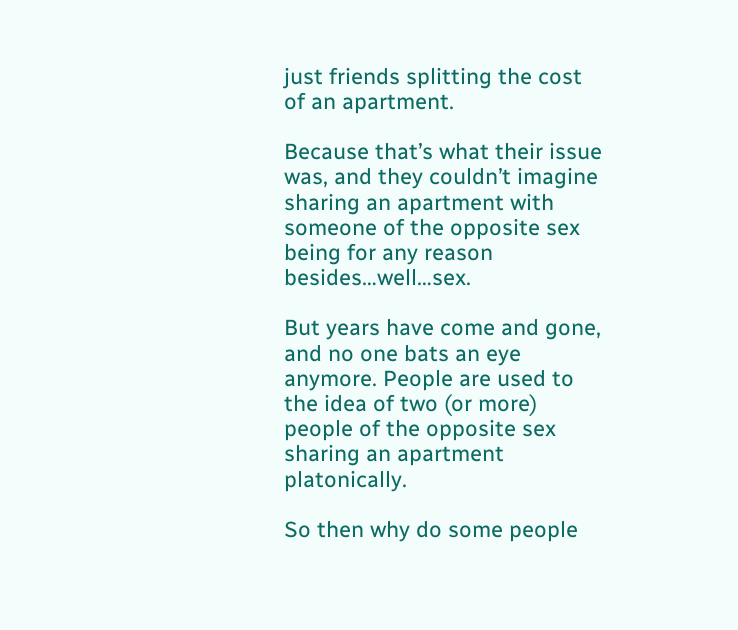just friends splitting the cost of an apartment.

Because that’s what their issue was, and they couldn’t imagine sharing an apartment with someone of the opposite sex being for any reason besides…well…sex.

But years have come and gone, and no one bats an eye anymore. People are used to the idea of two (or more) people of the opposite sex sharing an apartment platonically.

So then why do some people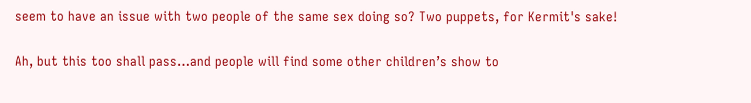seem to have an issue with two people of the same sex doing so? Two puppets, for Kermit's sake!

Ah, but this too shall pass…and people will find some other children’s show to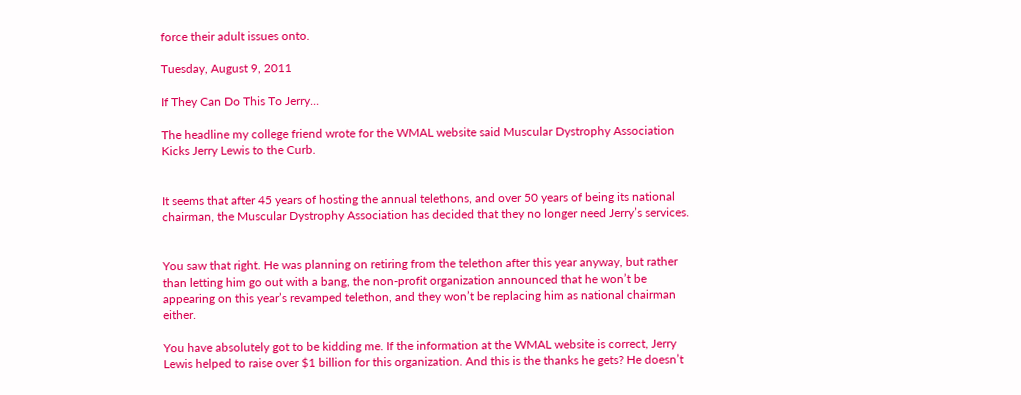force their adult issues onto.

Tuesday, August 9, 2011

If They Can Do This To Jerry...

The headline my college friend wrote for the WMAL website said Muscular Dystrophy Association Kicks Jerry Lewis to the Curb.


It seems that after 45 years of hosting the annual telethons, and over 50 years of being its national chairman, the Muscular Dystrophy Association has decided that they no longer need Jerry’s services.


You saw that right. He was planning on retiring from the telethon after this year anyway, but rather than letting him go out with a bang, the non-profit organization announced that he won’t be appearing on this year’s revamped telethon, and they won’t be replacing him as national chairman either.

You have absolutely got to be kidding me. If the information at the WMAL website is correct, Jerry Lewis helped to raise over $1 billion for this organization. And this is the thanks he gets? He doesn’t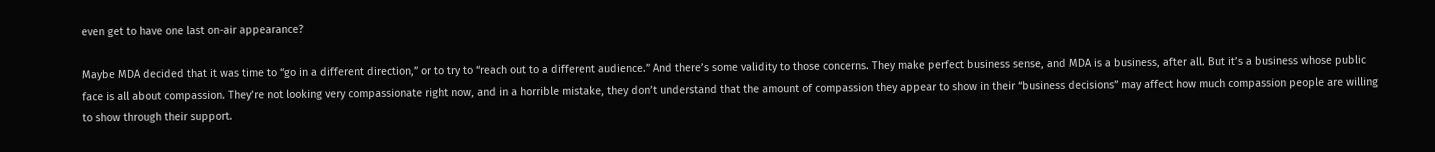even get to have one last on-air appearance?

Maybe MDA decided that it was time to “go in a different direction,” or to try to “reach out to a different audience.” And there’s some validity to those concerns. They make perfect business sense, and MDA is a business, after all. But it’s a business whose public face is all about compassion. They’re not looking very compassionate right now, and in a horrible mistake, they don’t understand that the amount of compassion they appear to show in their “business decisions” may affect how much compassion people are willing to show through their support.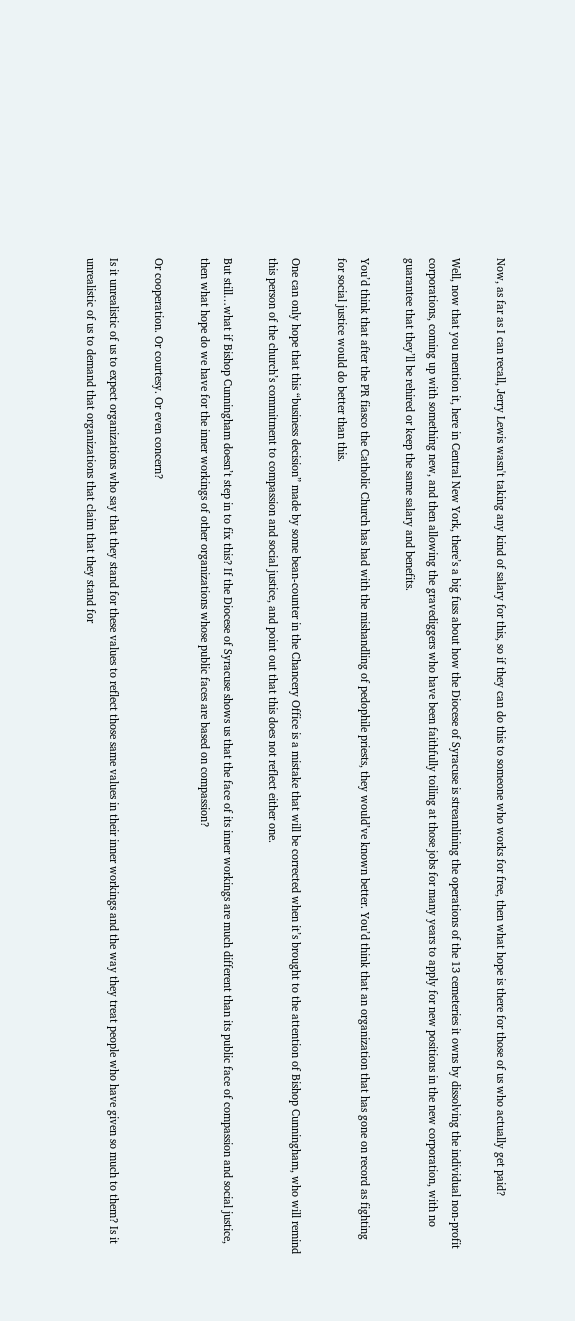Now, as far as I can recall, Jerry Lewis wasn't taking any kind of salary for this, so if they can do this to someone who works for free, then what hope is there for those of us who actually get paid?

Well, now that you mention it, here in Central New York, there’s a big fuss about how the Diocese of Syracuse is streamlining the operations of the 13 cemeteries it owns by dissolving the individual non-profit corporations, coming up with something new, and then allowing the gravediggers who have been faithfully toiling at those jobs for many years to apply for new positions in the new corporation, with no guarantee that they’ll be rehired or keep the same salary and benefits.

You’d think that after the PR fiasco the Catholic Church has had with the mishandling of pedophile priests, they would’ve known better. You’d think that an organization that has gone on record as fighting for social justice would do better than this.

One can only hope that this “business decision” made by some bean-counter in the Chancery Office is a mistake that will be corrected when it’s brought to the attention of Bishop Cunningham, who will remind this person of the church’s commitment to compassion and social justice, and point out that this does not reflect either one.

But still…what if Bishop Cunningham doesn’t step in to fix this? If the Diocese of Syracuse shows us that the face of its inner workings are much different than its public face of compassion and social justice, then what hope do we have for the inner workings of other organizations whose public faces are based on compassion?

Or cooperation. Or courtesy. Or even concern?

Is it unrealistic of us to expect organizations who say that they stand for these values to reflect those same values in their inner workings and the way they treat people who have given so much to them? Is it unrealistic of us to demand that organizations that claim that they stand for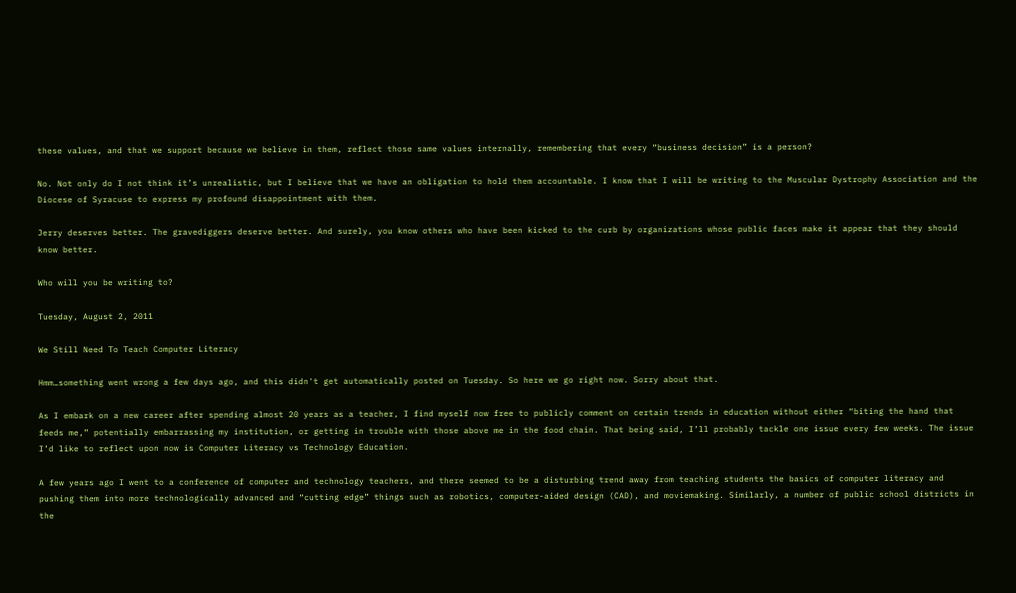these values, and that we support because we believe in them, reflect those same values internally, remembering that every “business decision” is a person?

No. Not only do I not think it’s unrealistic, but I believe that we have an obligation to hold them accountable. I know that I will be writing to the Muscular Dystrophy Association and the Diocese of Syracuse to express my profound disappointment with them.

Jerry deserves better. The gravediggers deserve better. And surely, you know others who have been kicked to the curb by organizations whose public faces make it appear that they should know better.

Who will you be writing to?

Tuesday, August 2, 2011

We Still Need To Teach Computer Literacy

Hmm…something went wrong a few days ago, and this didn't get automatically posted on Tuesday. So here we go right now. Sorry about that.

As I embark on a new career after spending almost 20 years as a teacher, I find myself now free to publicly comment on certain trends in education without either “biting the hand that feeds me,” potentially embarrassing my institution, or getting in trouble with those above me in the food chain. That being said, I’ll probably tackle one issue every few weeks. The issue I’d like to reflect upon now is Computer Literacy vs Technology Education.

A few years ago I went to a conference of computer and technology teachers, and there seemed to be a disturbing trend away from teaching students the basics of computer literacy and pushing them into more technologically advanced and “cutting edge” things such as robotics, computer-aided design (CAD), and moviemaking. Similarly, a number of public school districts in the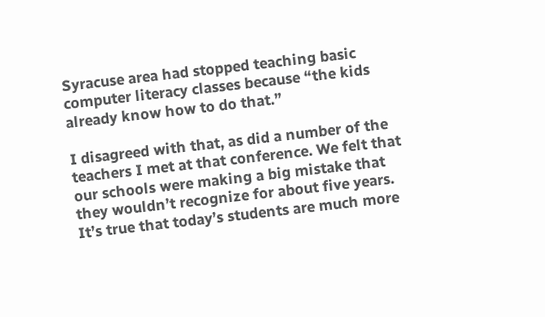Syracuse area had stopped teaching basic computer literacy classes because “the kids already know how to do that.”

I disagreed with that, as did a number of the teachers I met at that conference. We felt that our schools were making a big mistake that they wouldn’t recognize for about five years. It’s true that today’s students are much more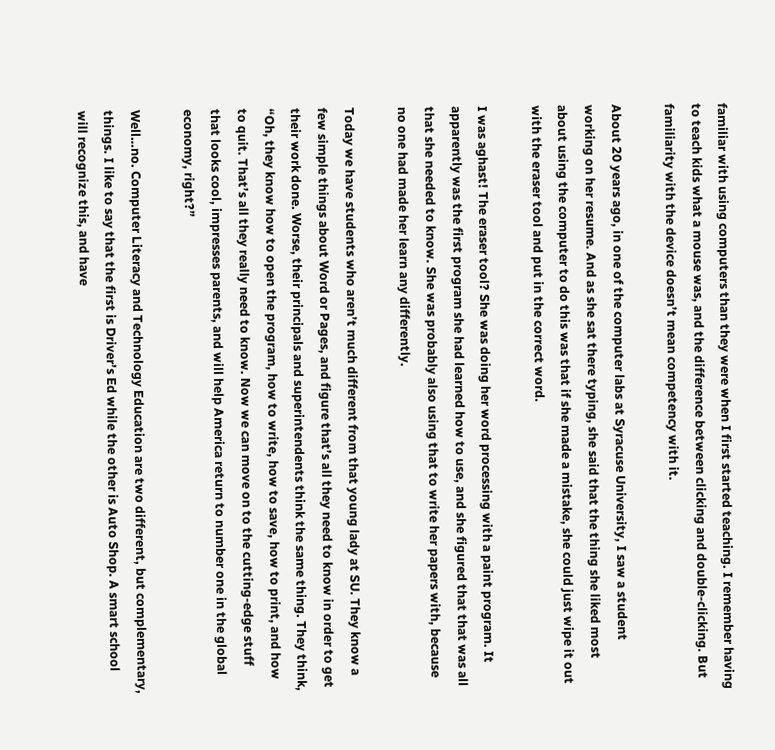familiar with using computers than they were when I first started teaching. I remember having to teach kids what a mouse was, and the difference between clicking and double-clicking. But familiarity with the device doesn’t mean competency with it.

About 20 years ago, in one of the computer labs at Syracuse University, I saw a student working on her resume. And as she sat there typing, she said that the thing she liked most about using the computer to do this was that if she made a mistake, she could just wipe it out with the eraser tool and put in the correct word.

I was aghast! The eraser tool? She was doing her word processing with a paint program. It apparently was the first program she had learned how to use, and she figured that that was all that she needed to know. She was probably also using that to write her papers with, because no one had made her learn any differently.

Today we have students who aren’t much different from that young lady at SU. They know a few simple things about Word or Pages, and figure that’s all they need to know in order to get their work done. Worse, their principals and superintendents think the same thing. They think, “Oh, they know how to open the program, how to write, how to save, how to print, and how to quit. That’s all they really need to know. Now we can move on to the cutting-edge stuff that looks cool, impresses parents, and will help America return to number one in the global economy, right?”

Well…no. Computer Literacy and Technology Education are two different, but complementary, things. I like to say that the first is Driver’s Ed while the other is Auto Shop. A smart school will recognize this, and have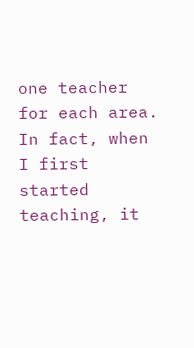one teacher for each area. In fact, when I first started teaching, it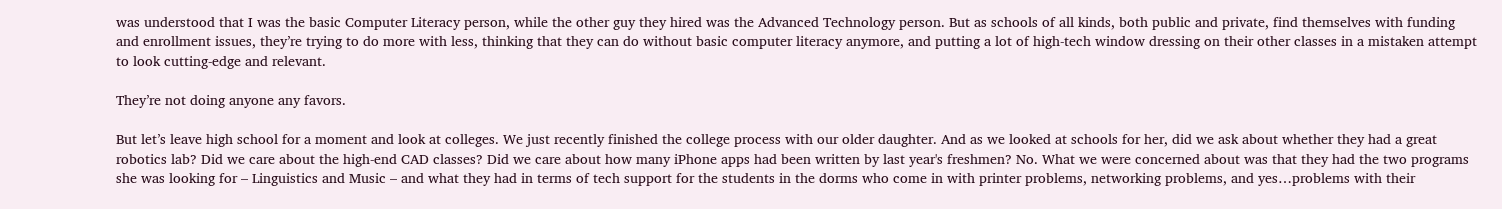was understood that I was the basic Computer Literacy person, while the other guy they hired was the Advanced Technology person. But as schools of all kinds, both public and private, find themselves with funding and enrollment issues, they’re trying to do more with less, thinking that they can do without basic computer literacy anymore, and putting a lot of high-tech window dressing on their other classes in a mistaken attempt to look cutting-edge and relevant.

They’re not doing anyone any favors.

But let’s leave high school for a moment and look at colleges. We just recently finished the college process with our older daughter. And as we looked at schools for her, did we ask about whether they had a great robotics lab? Did we care about the high-end CAD classes? Did we care about how many iPhone apps had been written by last year's freshmen? No. What we were concerned about was that they had the two programs she was looking for – Linguistics and Music – and what they had in terms of tech support for the students in the dorms who come in with printer problems, networking problems, and yes…problems with their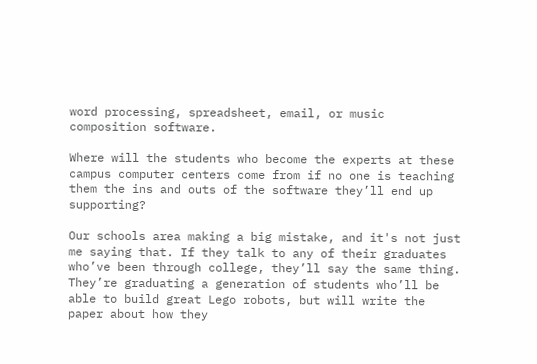word processing, spreadsheet, email, or music composition software.

Where will the students who become the experts at these campus computer centers come from if no one is teaching them the ins and outs of the software they’ll end up supporting?

Our schools area making a big mistake, and it's not just me saying that. If they talk to any of their graduates who’ve been through college, they’ll say the same thing. They’re graduating a generation of students who’ll be able to build great Lego robots, but will write the paper about how they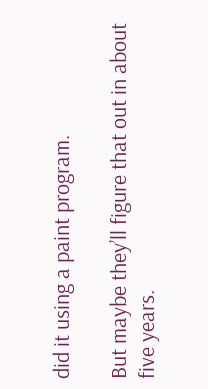did it using a paint program.

But maybe they’ll figure that out in about five years.